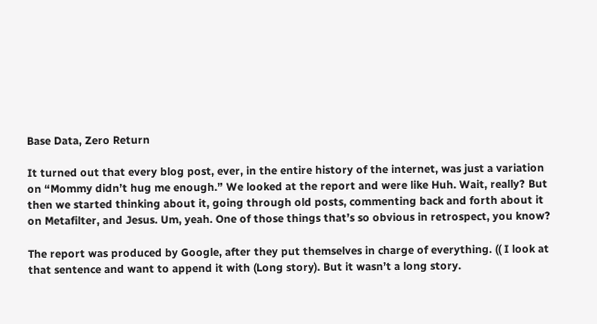Base Data, Zero Return

It turned out that every blog post, ever, in the entire history of the internet, was just a variation on “Mommy didn’t hug me enough.” We looked at the report and were like Huh. Wait, really? But then we started thinking about it, going through old posts, commenting back and forth about it on Metafilter, and Jesus. Um, yeah. One of those things that’s so obvious in retrospect, you know?

The report was produced by Google, after they put themselves in charge of everything. (( I look at that sentence and want to append it with (Long story). But it wasn’t a long story.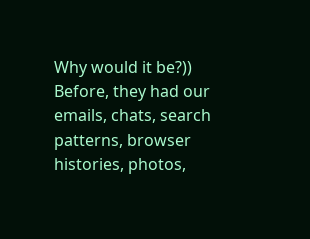Why would it be?)) Before, they had our emails, chats, search patterns, browser histories, photos,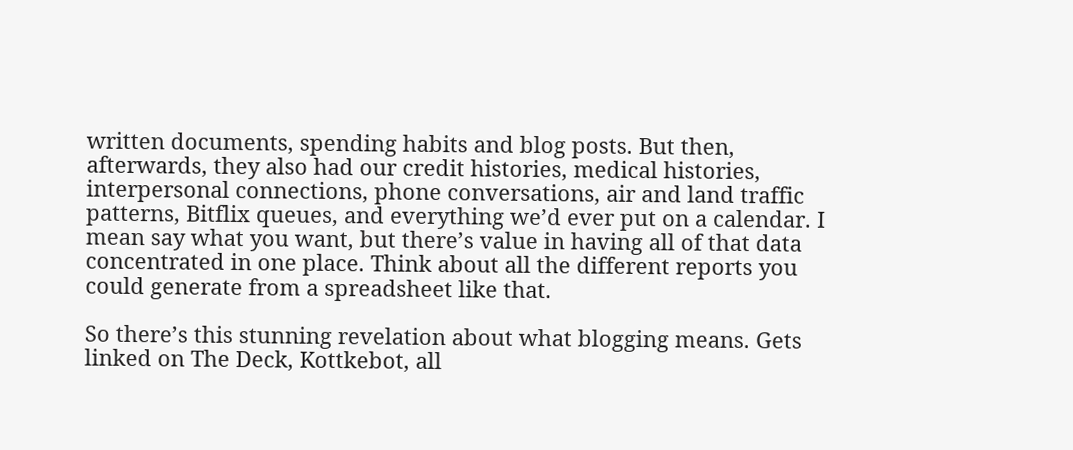written documents, spending habits and blog posts. But then, afterwards, they also had our credit histories, medical histories, interpersonal connections, phone conversations, air and land traffic patterns, Bitflix queues, and everything we’d ever put on a calendar. I mean say what you want, but there’s value in having all of that data concentrated in one place. Think about all the different reports you could generate from a spreadsheet like that.

So there’s this stunning revelation about what blogging means. Gets linked on The Deck, Kottkebot, all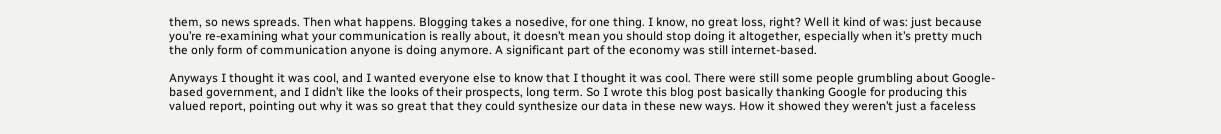them, so news spreads. Then what happens. Blogging takes a nosedive, for one thing. I know, no great loss, right? Well it kind of was: just because you’re re-examining what your communication is really about, it doesn’t mean you should stop doing it altogether, especially when it’s pretty much the only form of communication anyone is doing anymore. A significant part of the economy was still internet-based.

Anyways I thought it was cool, and I wanted everyone else to know that I thought it was cool. There were still some people grumbling about Google-based government, and I didn’t like the looks of their prospects, long term. So I wrote this blog post basically thanking Google for producing this valued report, pointing out why it was so great that they could synthesize our data in these new ways. How it showed they weren’t just a faceless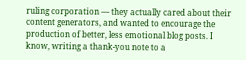ruling corporation — they actually cared about their content generators, and wanted to encourage the production of better, less emotional blog posts. I know, writing a thank-you note to a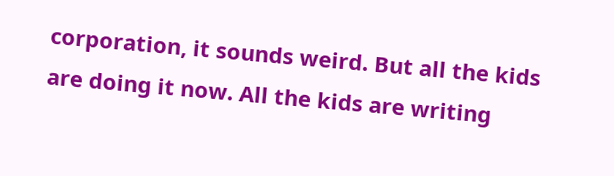corporation, it sounds weird. But all the kids are doing it now. All the kids are writing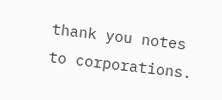thank you notes to corporations.